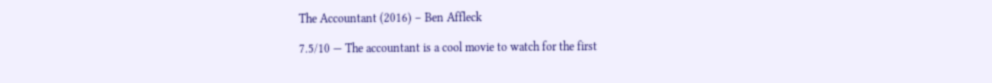The Accountant (2016) – Ben Affleck

7.5/10 — The accountant is a cool movie to watch for the first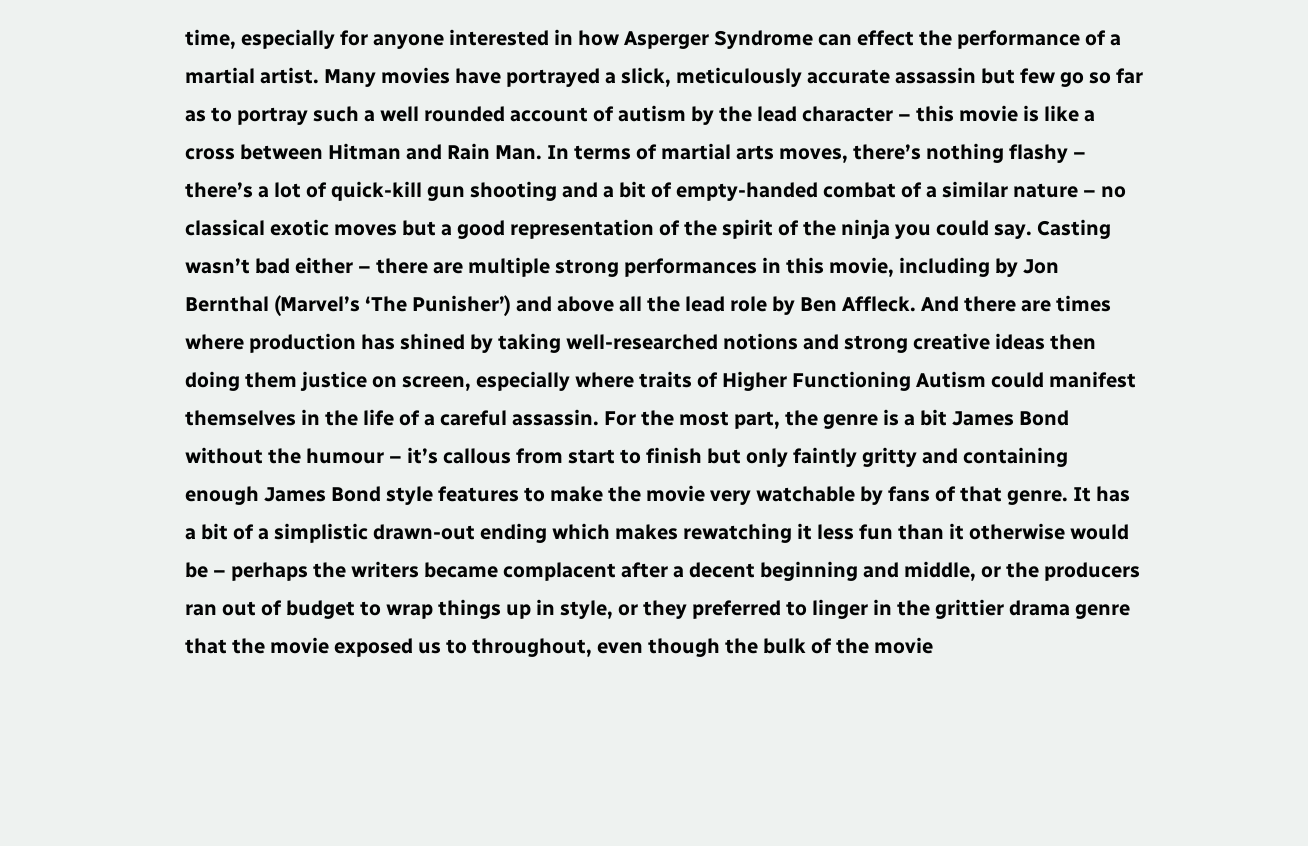time, especially for anyone interested in how Asperger Syndrome can effect the performance of a martial artist. Many movies have portrayed a slick, meticulously accurate assassin but few go so far as to portray such a well rounded account of autism by the lead character – this movie is like a cross between Hitman and Rain Man. In terms of martial arts moves, there’s nothing flashy – there’s a lot of quick-kill gun shooting and a bit of empty-handed combat of a similar nature – no classical exotic moves but a good representation of the spirit of the ninja you could say. Casting wasn’t bad either – there are multiple strong performances in this movie, including by Jon Bernthal (Marvel’s ‘The Punisher’) and above all the lead role by Ben Affleck. And there are times where production has shined by taking well-researched notions and strong creative ideas then doing them justice on screen, especially where traits of Higher Functioning Autism could manifest themselves in the life of a careful assassin. For the most part, the genre is a bit James Bond without the humour – it’s callous from start to finish but only faintly gritty and containing enough James Bond style features to make the movie very watchable by fans of that genre. It has a bit of a simplistic drawn-out ending which makes rewatching it less fun than it otherwise would be – perhaps the writers became complacent after a decent beginning and middle, or the producers ran out of budget to wrap things up in style, or they preferred to linger in the grittier drama genre that the movie exposed us to throughout, even though the bulk of the movie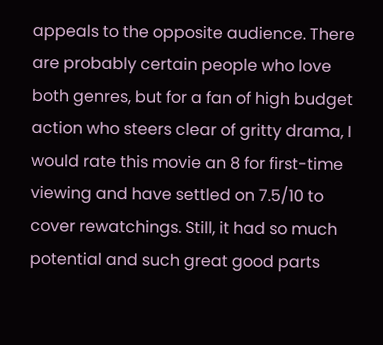appeals to the opposite audience. There are probably certain people who love both genres, but for a fan of high budget action who steers clear of gritty drama, I would rate this movie an 8 for first-time viewing and have settled on 7.5/10 to cover rewatchings. Still, it had so much potential and such great good parts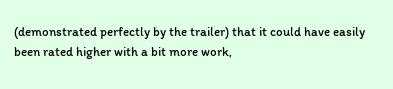(demonstrated perfectly by the trailer) that it could have easily been rated higher with a bit more work,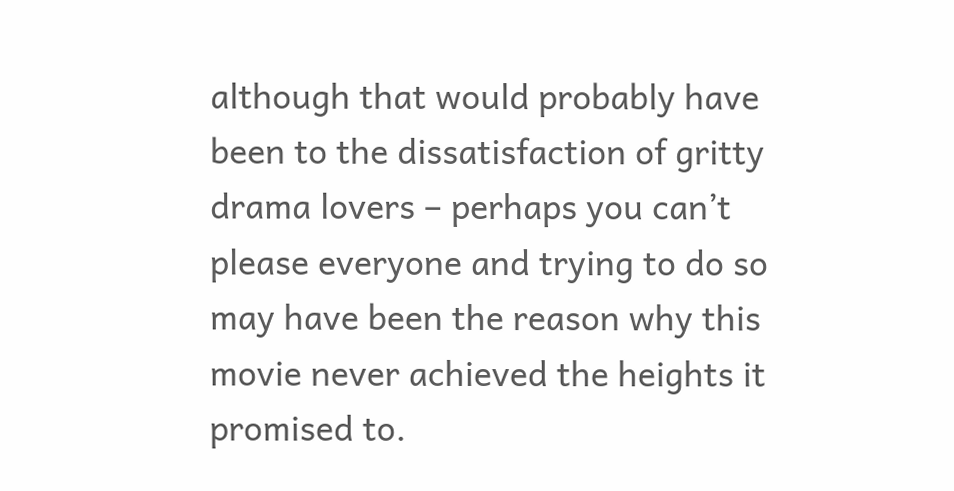although that would probably have been to the dissatisfaction of gritty drama lovers – perhaps you can’t please everyone and trying to do so may have been the reason why this movie never achieved the heights it promised to.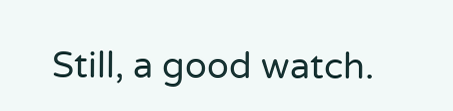Still, a good watch.